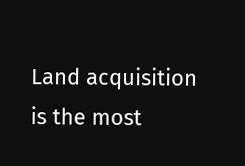Land acquisition is the most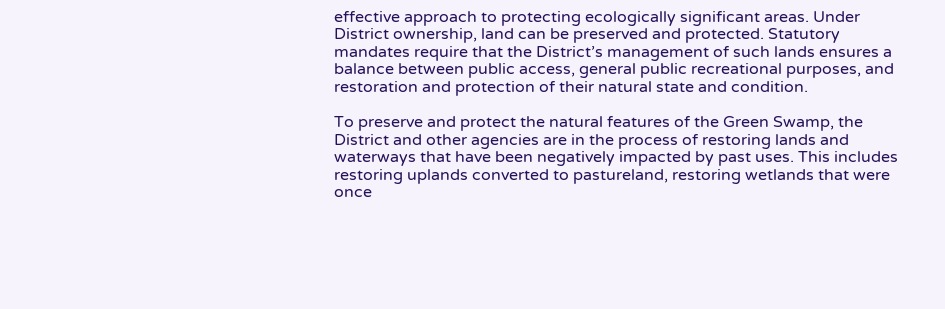effective approach to protecting ecologically significant areas. Under District ownership, land can be preserved and protected. Statutory mandates require that the District’s management of such lands ensures a balance between public access, general public recreational purposes, and restoration and protection of their natural state and condition.

To preserve and protect the natural features of the Green Swamp, the District and other agencies are in the process of restoring lands and waterways that have been negatively impacted by past uses. This includes restoring uplands converted to pastureland, restoring wetlands that were once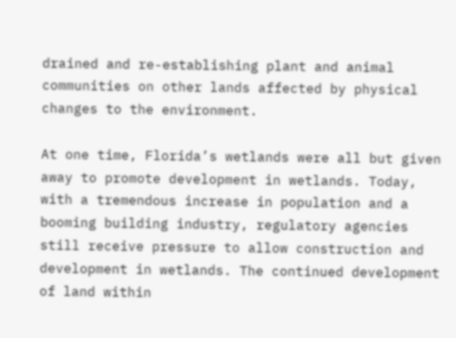drained and re-establishing plant and animal communities on other lands affected by physical changes to the environment.

At one time, Florida’s wetlands were all but given away to promote development in wetlands. Today, with a tremendous increase in population and a booming building industry, regulatory agencies still receive pressure to allow construction and development in wetlands. The continued development of land within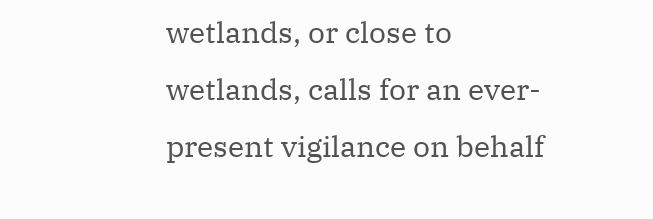wetlands, or close to wetlands, calls for an ever-present vigilance on behalf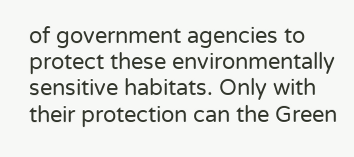of government agencies to protect these environmentally sensitive habitats. Only with their protection can the Green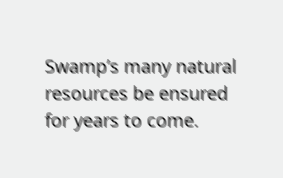Swamp’s many natural resources be ensured for years to come.